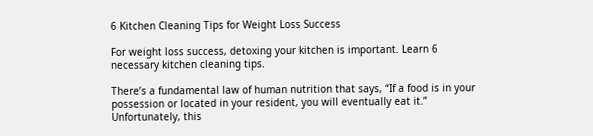6 Kitchen Cleaning Tips for Weight Loss Success

For weight loss success, detoxing your kitchen is important. Learn 6 necessary kitchen cleaning tips.

There’s a fundamental law of human nutrition that says, “If a food is in your possession or located in your resident, you will eventually eat it.” Unfortunately, this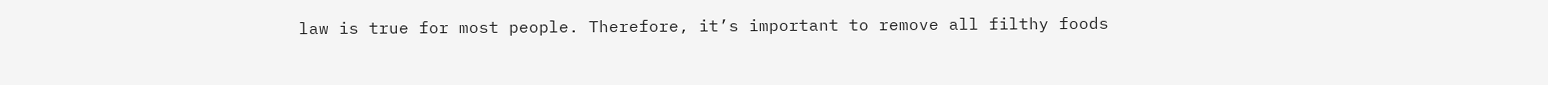law is true for most people. Therefore, it’s important to remove all filthy foods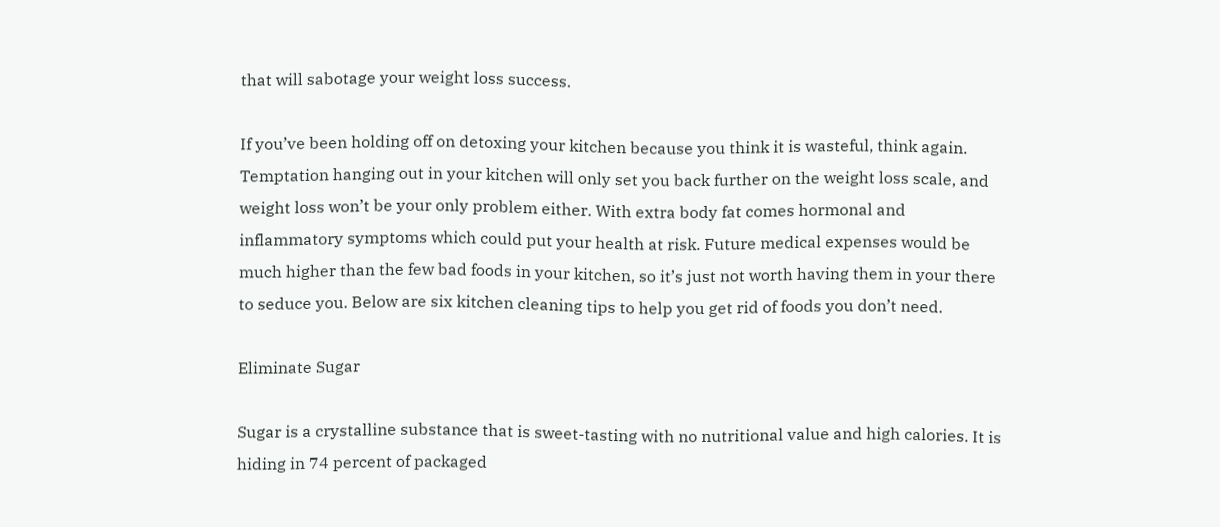that will sabotage your weight loss success.

If you’ve been holding off on detoxing your kitchen because you think it is wasteful, think again. Temptation hanging out in your kitchen will only set you back further on the weight loss scale, and weight loss won’t be your only problem either. With extra body fat comes hormonal and inflammatory symptoms which could put your health at risk. Future medical expenses would be much higher than the few bad foods in your kitchen, so it’s just not worth having them in your there to seduce you. Below are six kitchen cleaning tips to help you get rid of foods you don’t need.

Eliminate Sugar

Sugar is a crystalline substance that is sweet-tasting with no nutritional value and high calories. It is hiding in 74 percent of packaged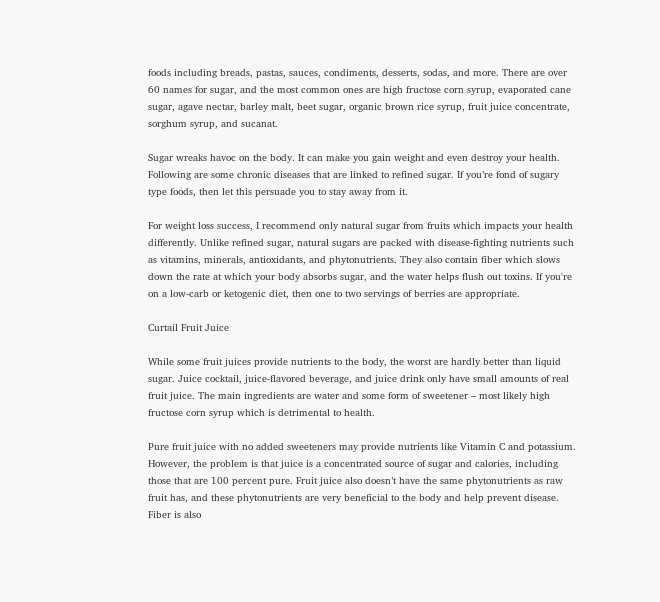foods including breads, pastas, sauces, condiments, desserts, sodas, and more. There are over 60 names for sugar, and the most common ones are high fructose corn syrup, evaporated cane sugar, agave nectar, barley malt, beet sugar, organic brown rice syrup, fruit juice concentrate, sorghum syrup, and sucanat.

Sugar wreaks havoc on the body. It can make you gain weight and even destroy your health. Following are some chronic diseases that are linked to refined sugar. If you’re fond of sugary type foods, then let this persuade you to stay away from it.

For weight loss success, I recommend only natural sugar from fruits which impacts your health differently. Unlike refined sugar, natural sugars are packed with disease-fighting nutrients such as vitamins, minerals, antioxidants, and phytonutrients. They also contain fiber which slows down the rate at which your body absorbs sugar, and the water helps flush out toxins. If you're on a low-carb or ketogenic diet, then one to two servings of berries are appropriate.

Curtail Fruit Juice

While some fruit juices provide nutrients to the body, the worst are hardly better than liquid sugar. Juice cocktail, juice-flavored beverage, and juice drink only have small amounts of real fruit juice. The main ingredients are water and some form of sweetener – most likely high fructose corn syrup which is detrimental to health.

Pure fruit juice with no added sweeteners may provide nutrients like Vitamin C and potassium. However, the problem is that juice is a concentrated source of sugar and calories, including those that are 100 percent pure. Fruit juice also doesn’t have the same phytonutrients as raw fruit has, and these phytonutrients are very beneficial to the body and help prevent disease. Fiber is also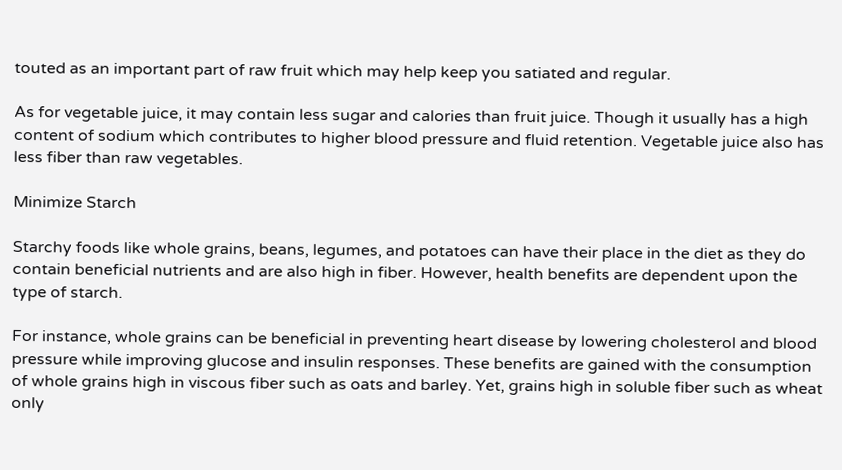touted as an important part of raw fruit which may help keep you satiated and regular.

As for vegetable juice, it may contain less sugar and calories than fruit juice. Though it usually has a high content of sodium which contributes to higher blood pressure and fluid retention. Vegetable juice also has less fiber than raw vegetables.

Minimize Starch

Starchy foods like whole grains, beans, legumes, and potatoes can have their place in the diet as they do contain beneficial nutrients and are also high in fiber. However, health benefits are dependent upon the type of starch.

For instance, whole grains can be beneficial in preventing heart disease by lowering cholesterol and blood pressure while improving glucose and insulin responses. These benefits are gained with the consumption of whole grains high in viscous fiber such as oats and barley. Yet, grains high in soluble fiber such as wheat only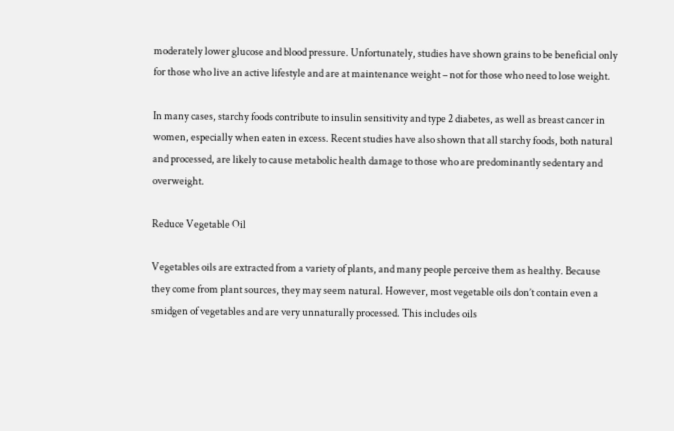moderately lower glucose and blood pressure. Unfortunately, studies have shown grains to be beneficial only for those who live an active lifestyle and are at maintenance weight – not for those who need to lose weight.

In many cases, starchy foods contribute to insulin sensitivity and type 2 diabetes, as well as breast cancer in women, especially when eaten in excess. Recent studies have also shown that all starchy foods, both natural and processed, are likely to cause metabolic health damage to those who are predominantly sedentary and overweight.

Reduce Vegetable Oil

Vegetables oils are extracted from a variety of plants, and many people perceive them as healthy. Because they come from plant sources, they may seem natural. However, most vegetable oils don’t contain even a smidgen of vegetables and are very unnaturally processed. This includes oils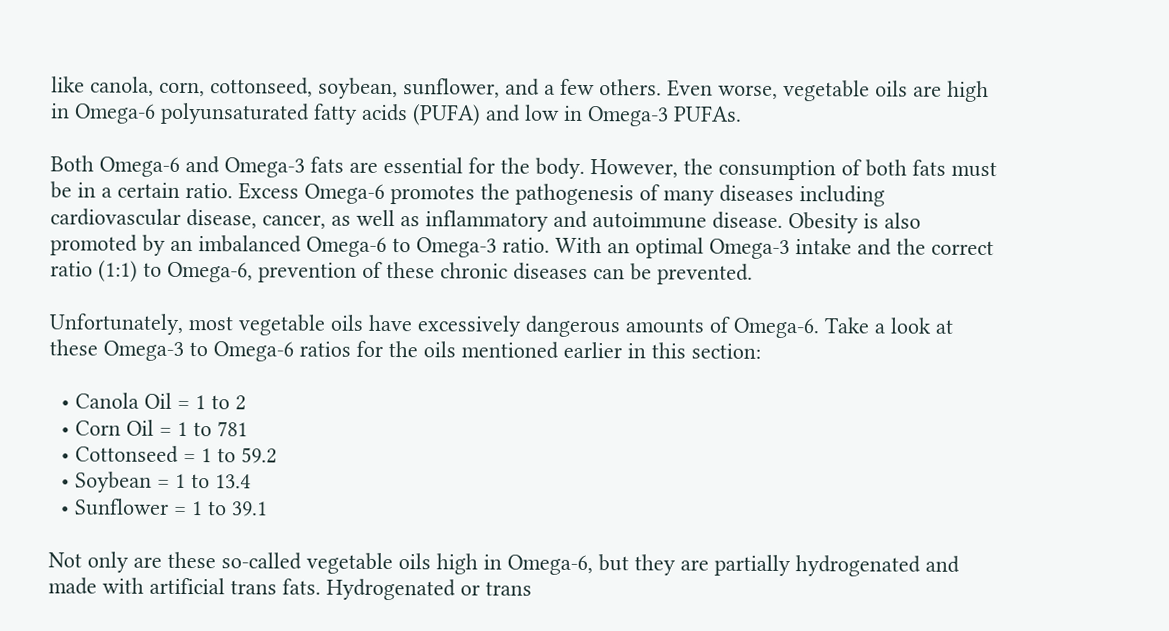like canola, corn, cottonseed, soybean, sunflower, and a few others. Even worse, vegetable oils are high in Omega-6 polyunsaturated fatty acids (PUFA) and low in Omega-3 PUFAs.

Both Omega-6 and Omega-3 fats are essential for the body. However, the consumption of both fats must be in a certain ratio. Excess Omega-6 promotes the pathogenesis of many diseases including cardiovascular disease, cancer, as well as inflammatory and autoimmune disease. Obesity is also promoted by an imbalanced Omega-6 to Omega-3 ratio. With an optimal Omega-3 intake and the correct ratio (1:1) to Omega-6, prevention of these chronic diseases can be prevented.

Unfortunately, most vegetable oils have excessively dangerous amounts of Omega-6. Take a look at these Omega-3 to Omega-6 ratios for the oils mentioned earlier in this section:

  • Canola Oil = 1 to 2
  • Corn Oil = 1 to 781
  • Cottonseed = 1 to 59.2
  • Soybean = 1 to 13.4
  • Sunflower = 1 to 39.1

Not only are these so-called vegetable oils high in Omega-6, but they are partially hydrogenated and made with artificial trans fats. Hydrogenated or trans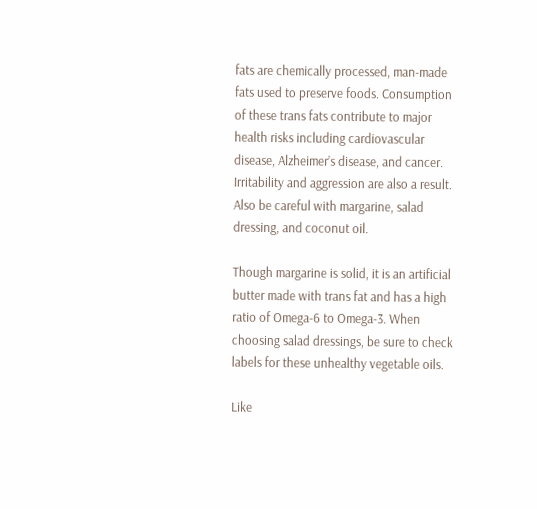fats are chemically processed, man-made fats used to preserve foods. Consumption of these trans fats contribute to major health risks including cardiovascular disease, Alzheimer’s disease, and cancer. Irritability and aggression are also a result. Also be careful with margarine, salad dressing, and coconut oil.

Though margarine is solid, it is an artificial butter made with trans fat and has a high ratio of Omega-6 to Omega-3. When choosing salad dressings, be sure to check labels for these unhealthy vegetable oils.

Like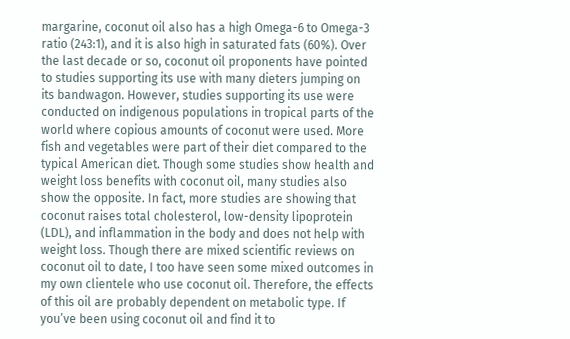margarine, coconut oil also has a high Omega-6 to Omega-3 ratio (243:1), and it is also high in saturated fats (60%). Over the last decade or so, coconut oil proponents have pointed to studies supporting its use with many dieters jumping on its bandwagon. However, studies supporting its use were conducted on indigenous populations in tropical parts of the world where copious amounts of coconut were used. More fish and vegetables were part of their diet compared to the typical American diet. Though some studies show health and weight loss benefits with coconut oil, many studies also show the opposite. In fact, more studies are showing that coconut raises total cholesterol, low-density lipoprotein (LDL), and inflammation in the body and does not help with weight loss. Though there are mixed scientific reviews on coconut oil to date, I too have seen some mixed outcomes in my own clientele who use coconut oil. Therefore, the effects of this oil are probably dependent on metabolic type. If you’ve been using coconut oil and find it to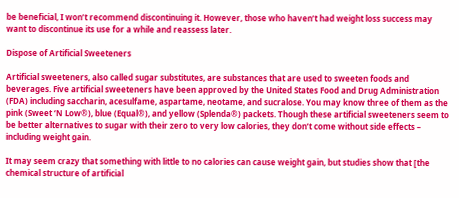be beneficial, I won’t recommend discontinuing it. However, those who haven’t had weight loss success may want to discontinue its use for a while and reassess later.

Dispose of Artificial Sweeteners

Artificial sweeteners, also called sugar substitutes, are substances that are used to sweeten foods and beverages. Five artificial sweeteners have been approved by the United States Food and Drug Administration (FDA) including saccharin, acesulfame, aspartame, neotame, and sucralose. You may know three of them as the pink (Sweet ‘N Low®), blue (Equal®), and yellow (Splenda®) packets. Though these artificial sweeteners seem to be better alternatives to sugar with their zero to very low calories, they don’t come without side effects – including weight gain.

It may seem crazy that something with little to no calories can cause weight gain, but studies show that [the chemical structure of artificial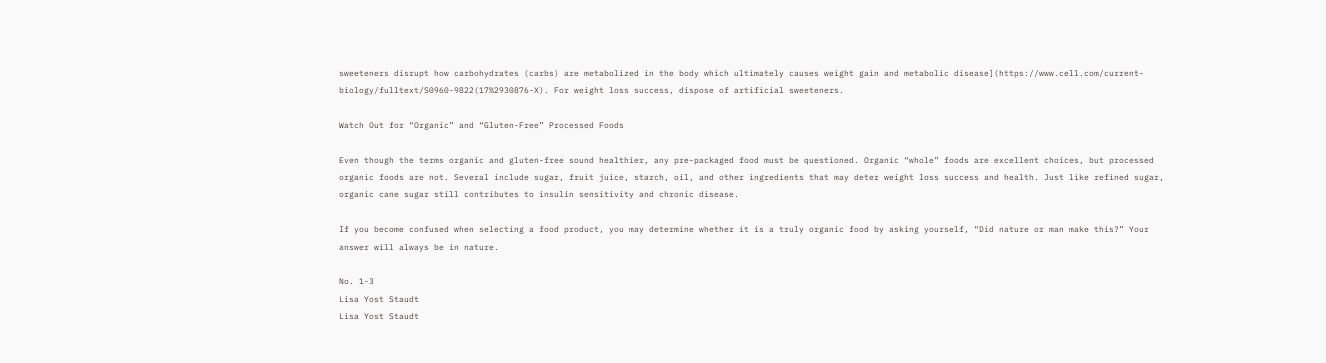sweeteners disrupt how carbohydrates (carbs) are metabolized in the body which ultimately causes weight gain and metabolic disease](https://www.cell.com/current-biology/fulltext/S0960-9822(17%2930876-X). For weight loss success, dispose of artificial sweeteners.

Watch Out for “Organic” and “Gluten-Free” Processed Foods

Even though the terms organic and gluten-free sound healthier, any pre-packaged food must be questioned. Organic “whole” foods are excellent choices, but processed organic foods are not. Several include sugar, fruit juice, starch, oil, and other ingredients that may deter weight loss success and health. Just like refined sugar, organic cane sugar still contributes to insulin sensitivity and chronic disease.

If you become confused when selecting a food product, you may determine whether it is a truly organic food by asking yourself, “Did nature or man make this?” Your answer will always be in nature.

No. 1-3
Lisa Yost Staudt
Lisa Yost Staudt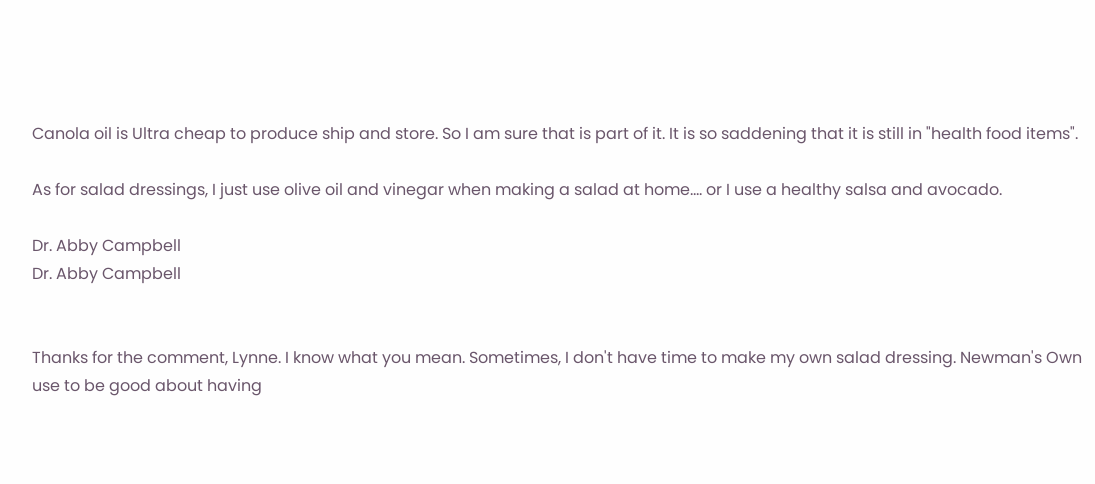Canola oil is Ultra cheap to produce ship and store. So I am sure that is part of it. It is so saddening that it is still in "health food items".

As for salad dressings, I just use olive oil and vinegar when making a salad at home.... or I use a healthy salsa and avocado.

Dr. Abby Campbell
Dr. Abby Campbell


Thanks for the comment, Lynne. I know what you mean. Sometimes, I don't have time to make my own salad dressing. Newman's Own use to be good about having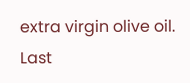extra virgin olive oil. Last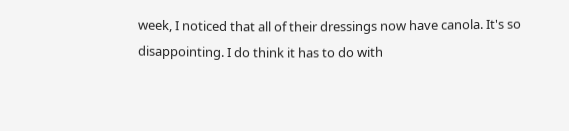week, I noticed that all of their dressings now have canola. It's so disappointing. I do think it has to do with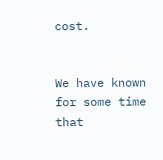cost.


We have known for some time that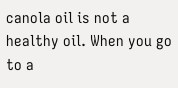canola oil is not a healthy oil. When you go to a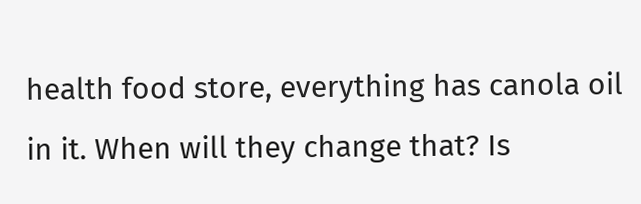health food store, everything has canola oil in it. When will they change that? Is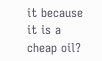it because it is a cheap oil?